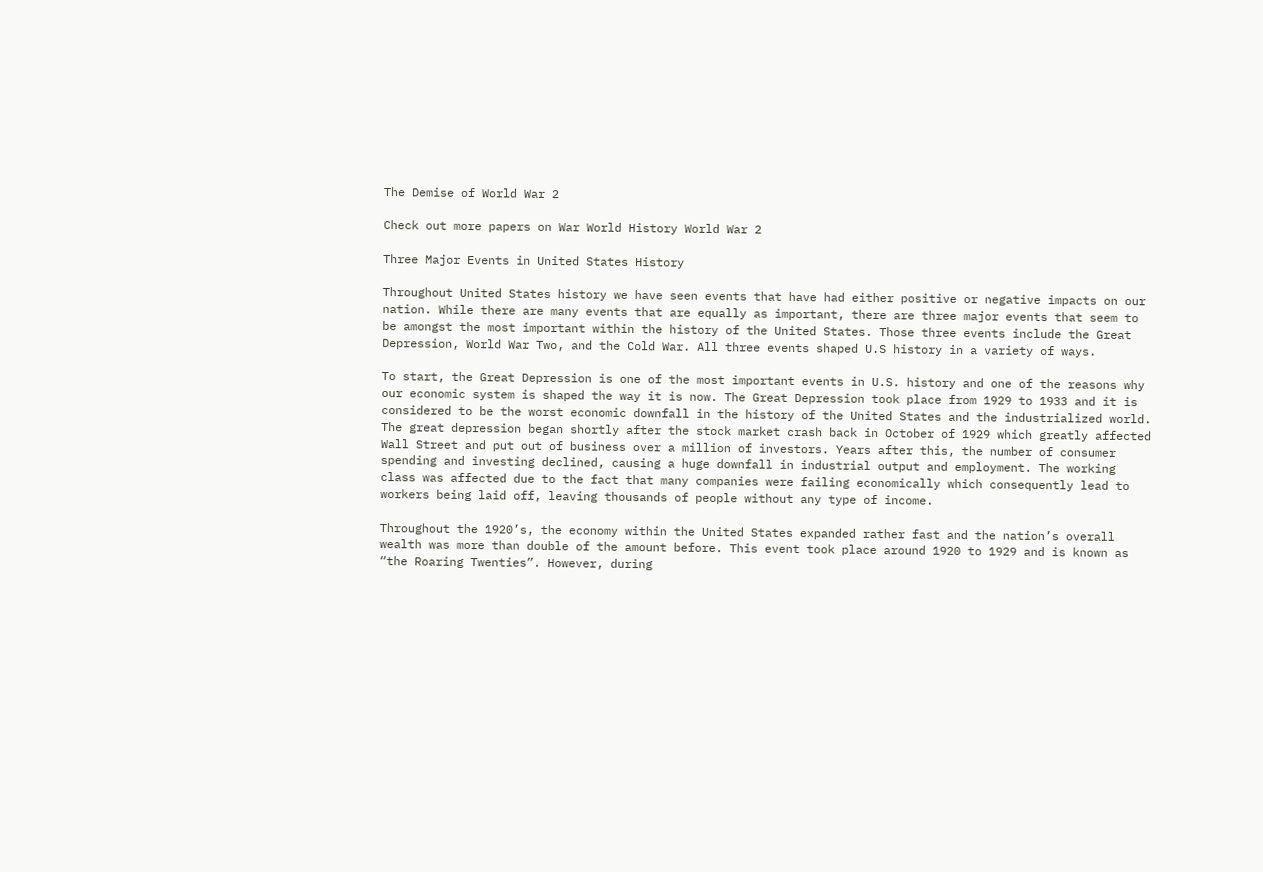The Demise of World War 2

Check out more papers on War World History World War 2

Three Major Events in United States History

Throughout United States history we have seen events that have had either positive or negative impacts on our nation. While there are many events that are equally as important, there are three major events that seem to be amongst the most important within the history of the United States. Those three events include the Great Depression, World War Two, and the Cold War. All three events shaped U.S history in a variety of ways.

To start, the Great Depression is one of the most important events in U.S. history and one of the reasons why our economic system is shaped the way it is now. The Great Depression took place from 1929 to 1933 and it is considered to be the worst economic downfall in the history of the United States and the industrialized world. The great depression began shortly after the stock market crash back in October of 1929 which greatly affected Wall Street and put out of business over a million of investors. Years after this, the number of consumer spending and investing declined, causing a huge downfall in industrial output and employment. The working class was affected due to the fact that many companies were failing economically which consequently lead to workers being laid off, leaving thousands of people without any type of income.

Throughout the 1920’s, the economy within the United States expanded rather fast and the nation’s overall wealth was more than double of the amount before. This event took place around 1920 to 1929 and is known as “the Roaring Twenties”. However, during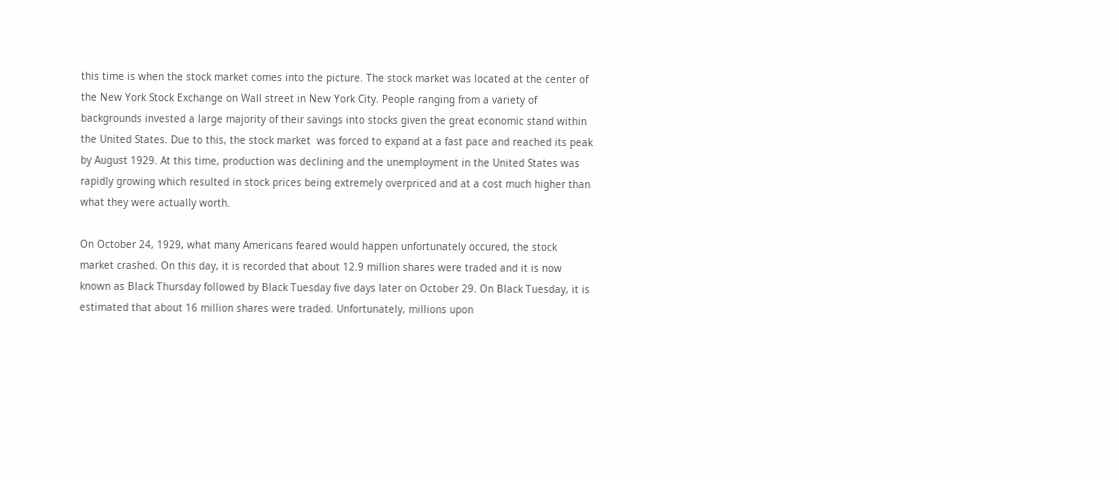this time is when the stock market comes into the picture. The stock market was located at the center of the New York Stock Exchange on Wall street in New York City. People ranging from a variety of backgrounds invested a large majority of their savings into stocks given the great economic stand within the United States. Due to this, the stock market  was forced to expand at a fast pace and reached its peak by August 1929. At this time, production was declining and the unemployment in the United States was rapidly growing which resulted in stock prices being extremely overpriced and at a cost much higher than what they were actually worth.

On October 24, 1929, what many Americans feared would happen unfortunately occured, the stock market crashed. On this day, it is recorded that about 12.9 million shares were traded and it is now known as Black Thursday followed by Black Tuesday five days later on October 29. On Black Tuesday, it is estimated that about 16 million shares were traded. Unfortunately, millions upon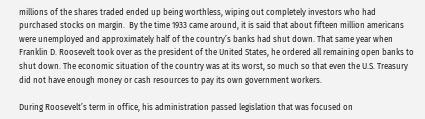millions of the shares traded ended up being worthless, wiping out completely investors who had purchased stocks on margin.  By the time 1933 came around, it is said that about fifteen million americans were unemployed and approximately half of the country’s banks had shut down. That same year when Franklin D. Roosevelt took over as the president of the United States, he ordered all remaining open banks to shut down. The economic situation of the country was at its worst, so much so that even the U.S. Treasury did not have enough money or cash resources to pay its own government workers.

During Roosevelt’s term in office, his administration passed legislation that was focused on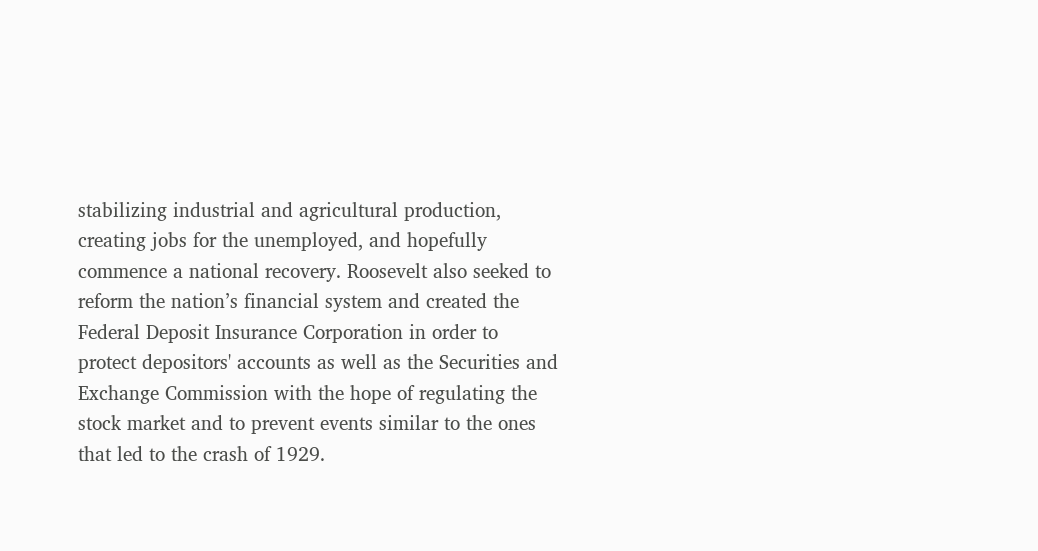stabilizing industrial and agricultural production, creating jobs for the unemployed, and hopefully commence a national recovery. Roosevelt also seeked to reform the nation’s financial system and created the Federal Deposit Insurance Corporation in order to protect depositors' accounts as well as the Securities and Exchange Commission with the hope of regulating the stock market and to prevent events similar to the ones that led to the crash of 1929.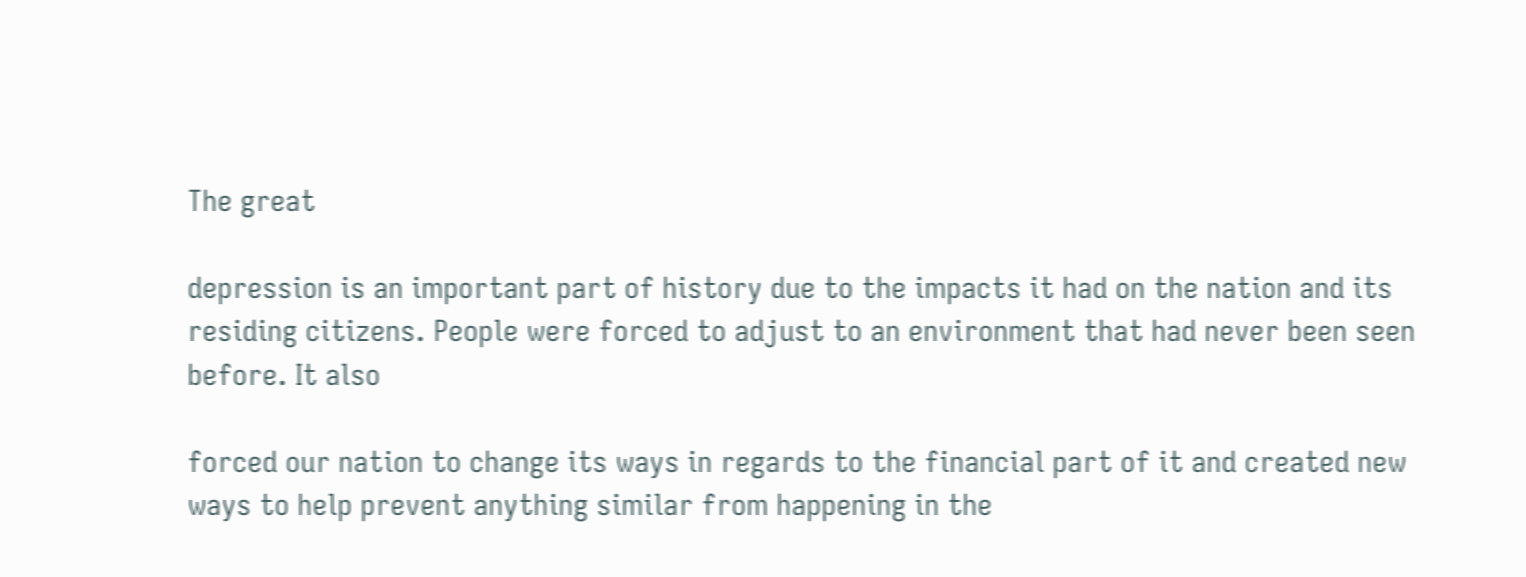The great

depression is an important part of history due to the impacts it had on the nation and its residing citizens. People were forced to adjust to an environment that had never been seen before. It also

forced our nation to change its ways in regards to the financial part of it and created new ways to help prevent anything similar from happening in the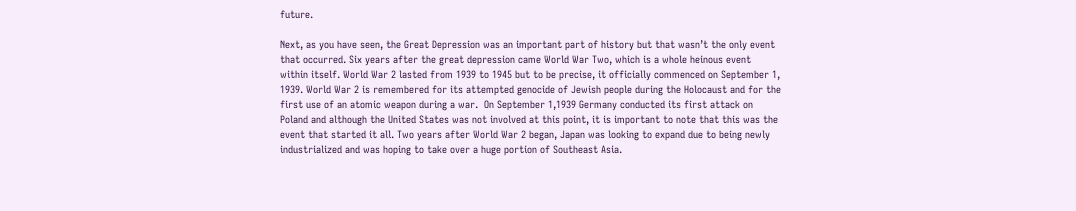future.

Next, as you have seen, the Great Depression was an important part of history but that wasn’t the only event that occurred. Six years after the great depression came World War Two, which is a whole heinous event within itself. World War 2 lasted from 1939 to 1945 but to be precise, it officially commenced on September 1, 1939. World War 2 is remembered for its attempted genocide of Jewish people during the Holocaust and for the first use of an atomic weapon during a war.  On September 1,1939 Germany conducted its first attack on Poland and although the United States was not involved at this point, it is important to note that this was the event that started it all. Two years after World War 2 began, Japan was looking to expand due to being newly industrialized and was hoping to take over a huge portion of Southeast Asia.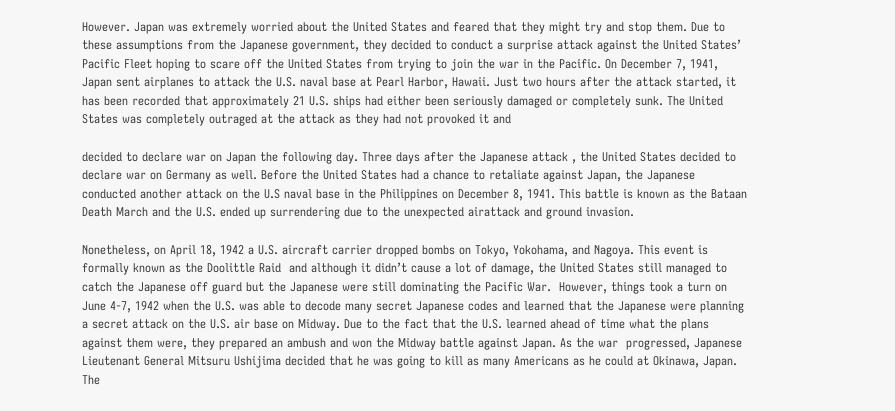However. Japan was extremely worried about the United States and feared that they might try and stop them. Due to these assumptions from the Japanese government, they decided to conduct a surprise attack against the United States’ Pacific Fleet hoping to scare off the United States from trying to join the war in the Pacific. On December 7, 1941, Japan sent airplanes to attack the U.S. naval base at Pearl Harbor, Hawaii. Just two hours after the attack started, it has been recorded that approximately 21 U.S. ships had either been seriously damaged or completely sunk. The United States was completely outraged at the attack as they had not provoked it and

decided to declare war on Japan the following day. Three days after the Japanese attack , the United States decided to declare war on Germany as well. Before the United States had a chance to retaliate against Japan, the Japanese conducted another attack on the U.S naval base in the Philippines on December 8, 1941. This battle is known as the Bataan Death March and the U.S. ended up surrendering due to the unexpected airattack and ground invasion.

Nonetheless, on April 18, 1942 a U.S. aircraft carrier dropped bombs on Tokyo, Yokohama, and Nagoya. This event is formally known as the Doolittle Raid  and although it didn’t cause a lot of damage, the United States still managed to catch the Japanese off guard but the Japanese were still dominating the Pacific War.  However, things took a turn on June 4-7, 1942 when the U.S. was able to decode many secret Japanese codes and learned that the Japanese were planning a secret attack on the U.S. air base on Midway. Due to the fact that the U.S. learned ahead of time what the plans against them were, they prepared an ambush and won the Midway battle against Japan. As the war  progressed, Japanese Lieutenant General Mitsuru Ushijima decided that he was going to kill as many Americans as he could at Okinawa, Japan. The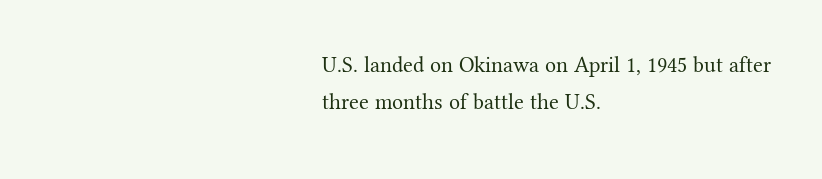U.S. landed on Okinawa on April 1, 1945 but after three months of battle the U.S.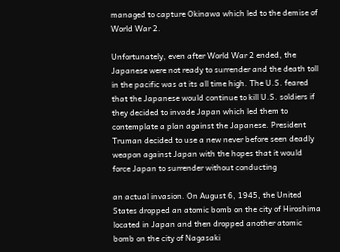managed to capture Okinawa which led to the demise of World War 2.

Unfortunately, even after World War 2 ended, the Japanese were not ready to surrender and the death toll in the pacific was at its all time high. The U.S. feared that the Japanese would continue to kill U.S. soldiers if they decided to invade Japan which led them to contemplate a plan against the Japanese. President Truman decided to use a new never before seen deadly weapon against Japan with the hopes that it would force Japan to surrender without conducting

an actual invasion. On August 6, 1945, the United States dropped an atomic bomb on the city of Hiroshima located in Japan and then dropped another atomic bomb on the city of Nagasaki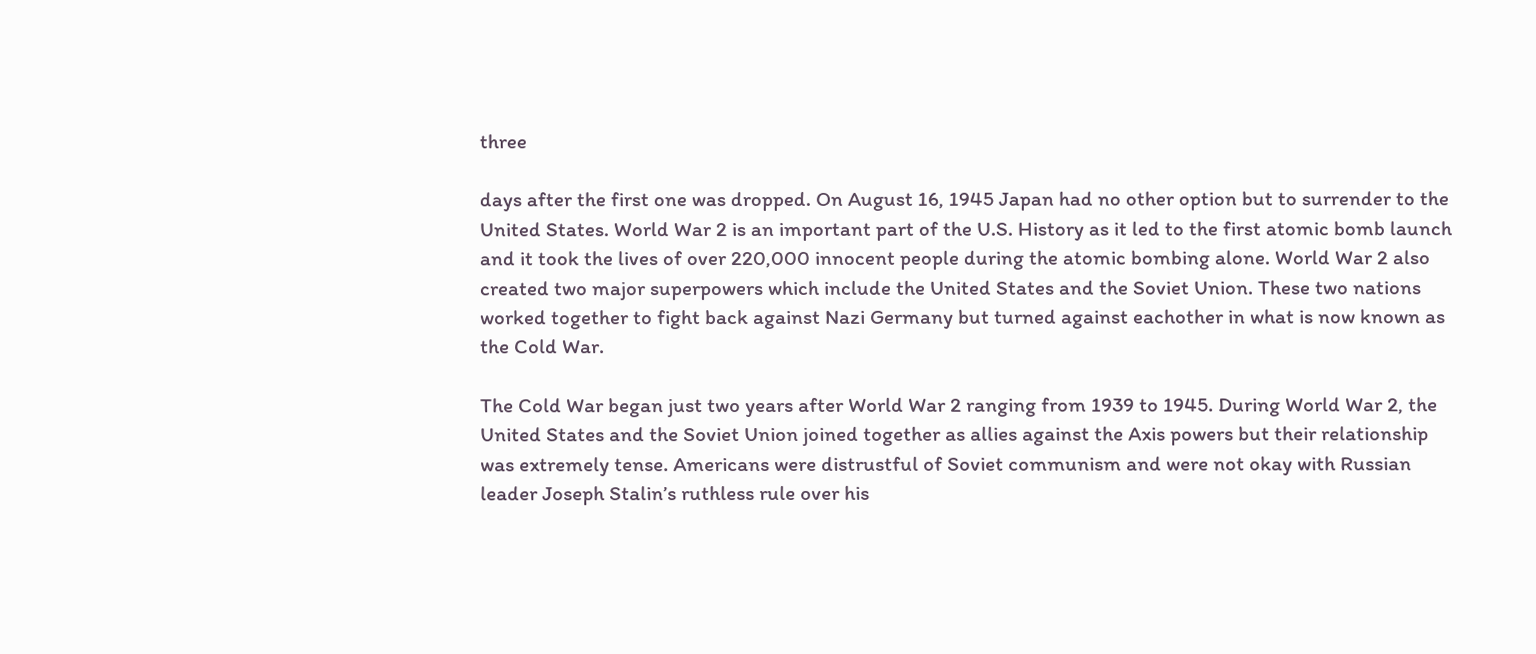three

days after the first one was dropped. On August 16, 1945 Japan had no other option but to surrender to the United States. World War 2 is an important part of the U.S. History as it led to the first atomic bomb launch and it took the lives of over 220,000 innocent people during the atomic bombing alone. World War 2 also created two major superpowers which include the United States and the Soviet Union. These two nations worked together to fight back against Nazi Germany but turned against eachother in what is now known as the Cold War.

The Cold War began just two years after World War 2 ranging from 1939 to 1945. During World War 2, the United States and the Soviet Union joined together as allies against the Axis powers but their relationship was extremely tense. Americans were distrustful of Soviet communism and were not okay with Russian leader Joseph Stalin’s ruthless rule over his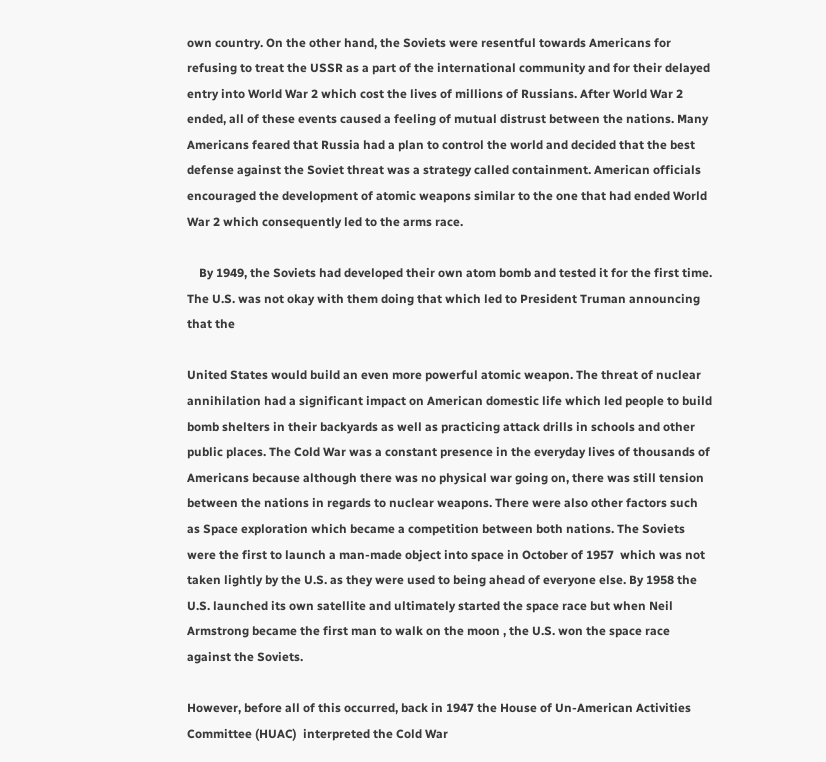own country. On the other hand, the Soviets were resentful towards Americans for refusing to treat the USSR as a part of the international community and for their delayed entry into World War 2 which cost the lives of millions of Russians. After World War 2 ended, all of these events caused a feeling of mutual distrust between the nations. Many Americans feared that Russia had a plan to control the world and decided that the best defense against the Soviet threat was a strategy called containment. American officials encouraged the development of atomic weapons similar to the one that had ended World War 2 which consequently led to the arms race.

    By 1949, the Soviets had developed their own atom bomb and tested it for the first time. The U.S. was not okay with them doing that which led to President Truman announcing that the

United States would build an even more powerful atomic weapon. The threat of nuclear annihilation had a significant impact on American domestic life which led people to build bomb shelters in their backyards as well as practicing attack drills in schools and other public places. The Cold War was a constant presence in the everyday lives of thousands of Americans because although there was no physical war going on, there was still tension between the nations in regards to nuclear weapons. There were also other factors such as Space exploration which became a competition between both nations. The Soviets were the first to launch a man-made object into space in October of 1957  which was not taken lightly by the U.S. as they were used to being ahead of everyone else. By 1958 the U.S. launched its own satellite and ultimately started the space race but when Neil Armstrong became the first man to walk on the moon , the U.S. won the space race against the Soviets.

However, before all of this occurred, back in 1947 the House of Un-American Activities Committee (HUAC)  interpreted the Cold War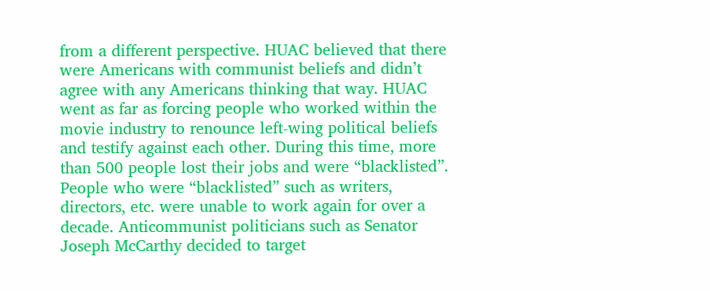from a different perspective. HUAC believed that there were Americans with communist beliefs and didn’t agree with any Americans thinking that way. HUAC went as far as forcing people who worked within the movie industry to renounce left-wing political beliefs and testify against each other. During this time, more than 500 people lost their jobs and were “blacklisted”. People who were “blacklisted” such as writers, directors, etc. were unable to work again for over a decade. Anticommunist politicians such as Senator Joseph McCarthy decided to target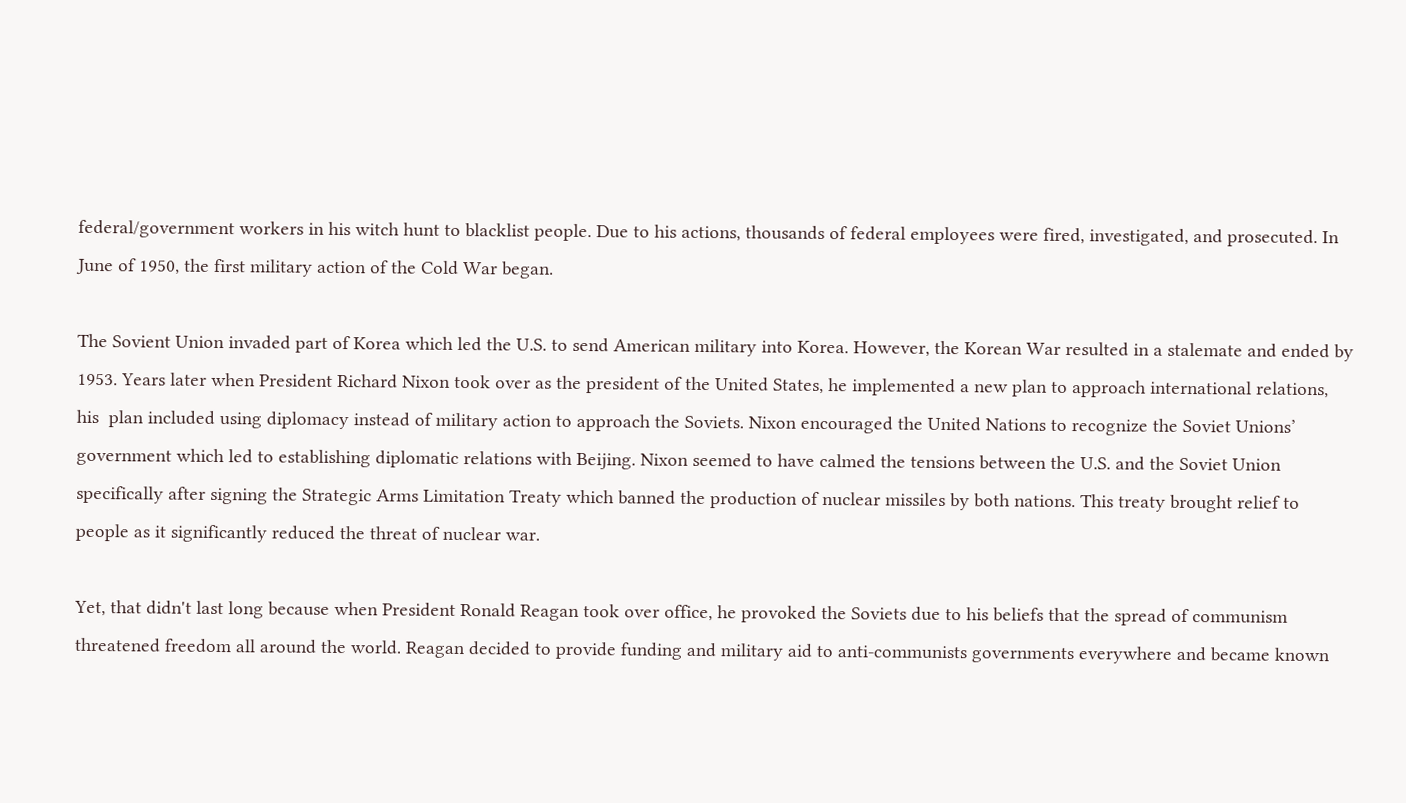federal/government workers in his witch hunt to blacklist people. Due to his actions, thousands of federal employees were fired, investigated, and prosecuted. In June of 1950, the first military action of the Cold War began.

The Sovient Union invaded part of Korea which led the U.S. to send American military into Korea. However, the Korean War resulted in a stalemate and ended by 1953. Years later when President Richard Nixon took over as the president of the United States, he implemented a new plan to approach international relations, his  plan included using diplomacy instead of military action to approach the Soviets. Nixon encouraged the United Nations to recognize the Soviet Unions’ government which led to establishing diplomatic relations with Beijing. Nixon seemed to have calmed the tensions between the U.S. and the Soviet Union specifically after signing the Strategic Arms Limitation Treaty which banned the production of nuclear missiles by both nations. This treaty brought relief to people as it significantly reduced the threat of nuclear war.

Yet, that didn't last long because when President Ronald Reagan took over office, he provoked the Soviets due to his beliefs that the spread of communism threatened freedom all around the world. Reagan decided to provide funding and military aid to anti-communists governments everywhere and became known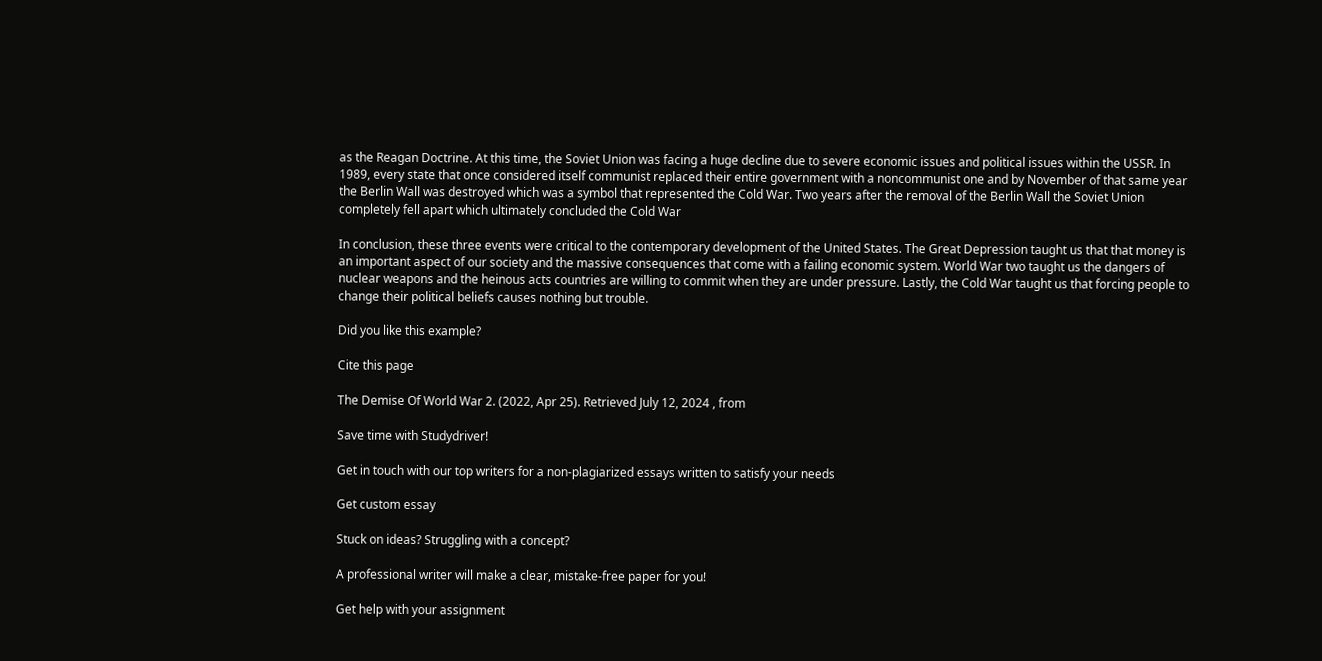as the Reagan Doctrine. At this time, the Soviet Union was facing a huge decline due to severe economic issues and political issues within the USSR. In 1989, every state that once considered itself communist replaced their entire government with a noncommunist one and by November of that same year the Berlin Wall was destroyed which was a symbol that represented the Cold War. Two years after the removal of the Berlin Wall the Soviet Union completely fell apart which ultimately concluded the Cold War

In conclusion, these three events were critical to the contemporary development of the United States. The Great Depression taught us that that money is an important aspect of our society and the massive consequences that come with a failing economic system. World War two taught us the dangers of nuclear weapons and the heinous acts countries are willing to commit when they are under pressure. Lastly, the Cold War taught us that forcing people to change their political beliefs causes nothing but trouble.

Did you like this example?

Cite this page

The Demise Of World War 2. (2022, Apr 25). Retrieved July 12, 2024 , from

Save time with Studydriver!

Get in touch with our top writers for a non-plagiarized essays written to satisfy your needs

Get custom essay

Stuck on ideas? Struggling with a concept?

A professional writer will make a clear, mistake-free paper for you!

Get help with your assignment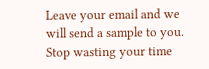Leave your email and we will send a sample to you.
Stop wasting your time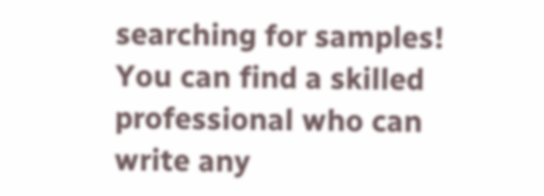searching for samples!
You can find a skilled professional who can write any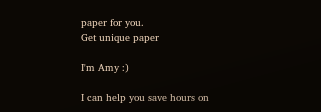paper for you.
Get unique paper

I'm Amy :)

I can help you save hours on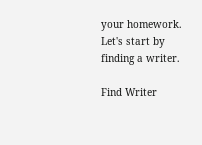your homework. Let's start by finding a writer.

Find Writer